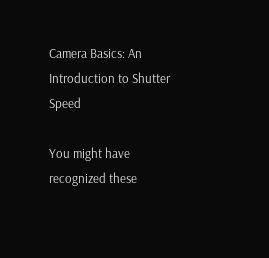Camera Basics: An Introduction to Shutter Speed

You might have recognized these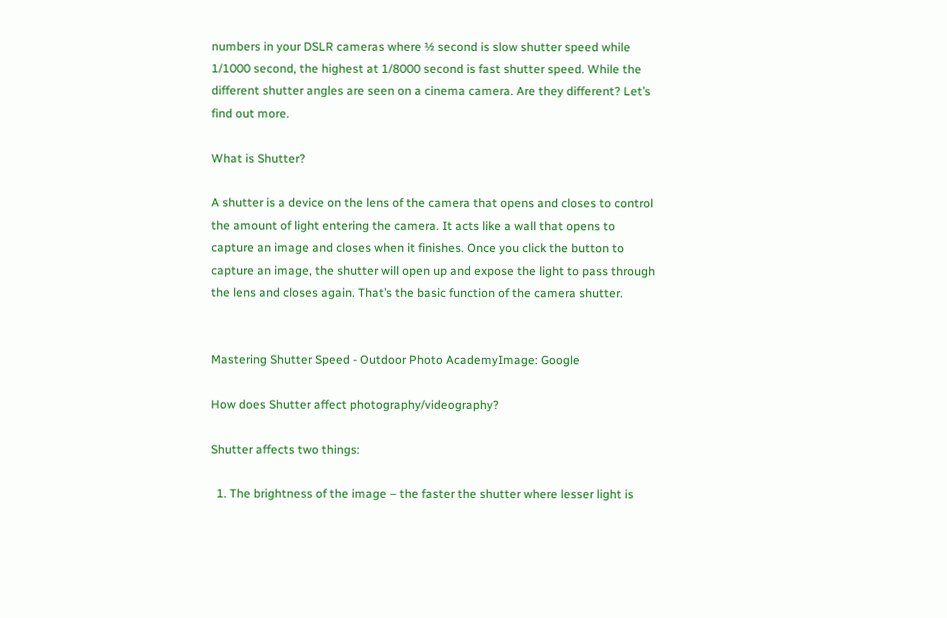numbers in your DSLR cameras where ½ second is slow shutter speed while 1/1000 second, the highest at 1/8000 second is fast shutter speed. While the different shutter angles are seen on a cinema camera. Are they different? Let’s find out more.

What is Shutter?

A shutter is a device on the lens of the camera that opens and closes to control the amount of light entering the camera. It acts like a wall that opens to capture an image and closes when it finishes. Once you click the button to capture an image, the shutter will open up and expose the light to pass through the lens and closes again. That’s the basic function of the camera shutter.


Mastering Shutter Speed - Outdoor Photo AcademyImage: Google

How does Shutter affect photography/videography?

Shutter affects two things:

  1. The brightness of the image – the faster the shutter where lesser light is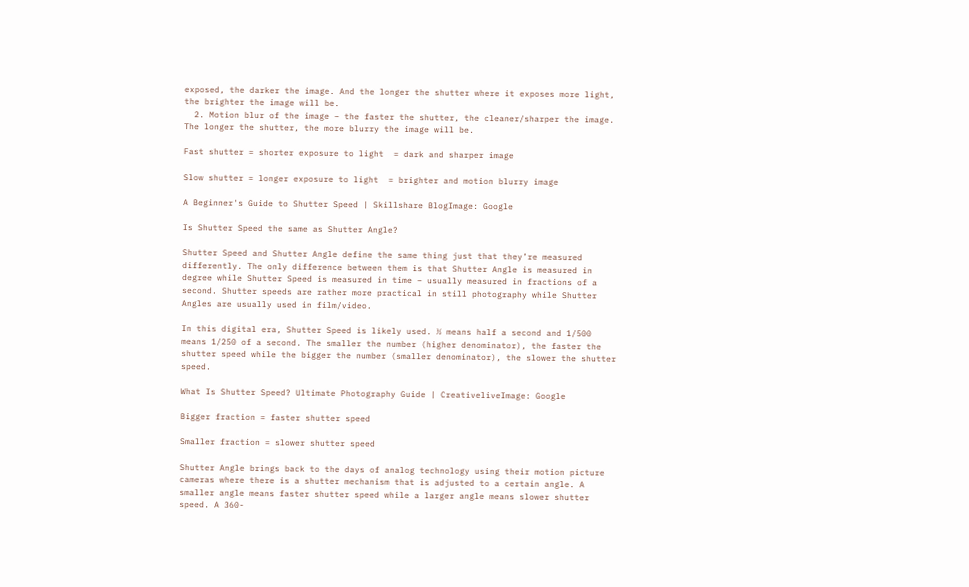exposed, the darker the image. And the longer the shutter where it exposes more light, the brighter the image will be.
  2. Motion blur of the image – the faster the shutter, the cleaner/sharper the image. The longer the shutter, the more blurry the image will be.

Fast shutter = shorter exposure to light  = dark and sharper image

Slow shutter = longer exposure to light  = brighter and motion blurry image

A Beginner's Guide to Shutter Speed | Skillshare BlogImage: Google

Is Shutter Speed the same as Shutter Angle?

Shutter Speed and Shutter Angle define the same thing just that they’re measured differently. The only difference between them is that Shutter Angle is measured in degree while Shutter Speed is measured in time – usually measured in fractions of a second. Shutter speeds are rather more practical in still photography while Shutter Angles are usually used in film/video.

In this digital era, Shutter Speed is likely used. ½ means half a second and 1/500 means 1/250 of a second. The smaller the number (higher denominator), the faster the shutter speed while the bigger the number (smaller denominator), the slower the shutter speed.

What Is Shutter Speed? Ultimate Photography Guide | CreativeliveImage: Google

Bigger fraction = faster shutter speed

Smaller fraction = slower shutter speed

Shutter Angle brings back to the days of analog technology using their motion picture cameras where there is a shutter mechanism that is adjusted to a certain angle. A smaller angle means faster shutter speed while a larger angle means slower shutter speed. A 360-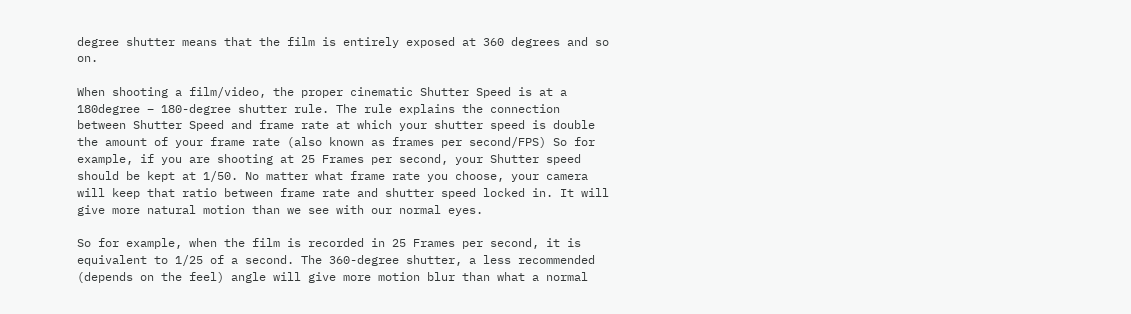degree shutter means that the film is entirely exposed at 360 degrees and so on.

When shooting a film/video, the proper cinematic Shutter Speed is at a 180degree – 180-degree shutter rule. The rule explains the connection between Shutter Speed and frame rate at which your shutter speed is double the amount of your frame rate (also known as frames per second/FPS) So for example, if you are shooting at 25 Frames per second, your Shutter speed should be kept at 1/50. No matter what frame rate you choose, your camera will keep that ratio between frame rate and shutter speed locked in. It will give more natural motion than we see with our normal eyes.

So for example, when the film is recorded in 25 Frames per second, it is equivalent to 1/25 of a second. The 360-degree shutter, a less recommended (depends on the feel) angle will give more motion blur than what a normal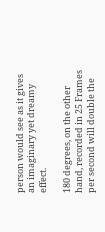person would see as it gives an imaginary yet dreamy effect.

180 degrees, on the other hand, recorded in 25 Frames per second will double the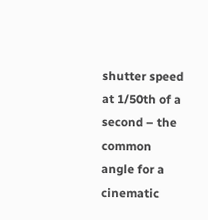shutter speed at 1/50th of a second – the common angle for a cinematic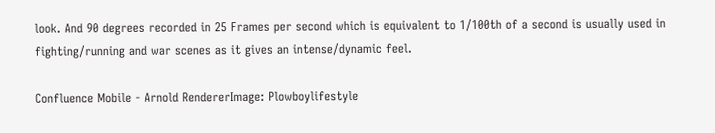look. And 90 degrees recorded in 25 Frames per second which is equivalent to 1/100th of a second is usually used in fighting/running and war scenes as it gives an intense/dynamic feel.

Confluence Mobile - Arnold RendererImage: Plowboylifestyle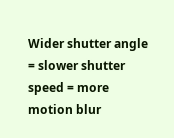Wider shutter angle = slower shutter speed = more motion blur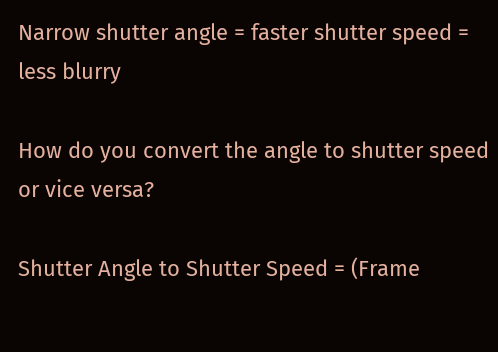Narrow shutter angle = faster shutter speed = less blurry

How do you convert the angle to shutter speed or vice versa?

Shutter Angle to Shutter Speed = (Frame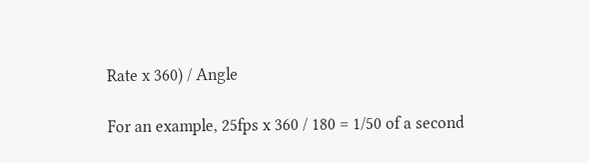Rate x 360) / Angle

For an example, 25fps x 360 / 180 = 1/50 of a second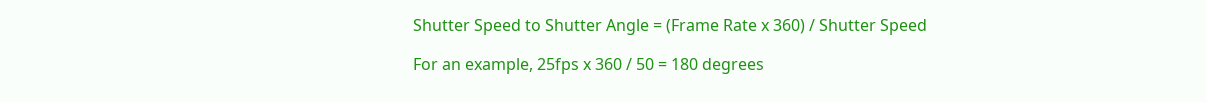Shutter Speed to Shutter Angle = (Frame Rate x 360) / Shutter Speed

For an example, 25fps x 360 / 50 = 180 degrees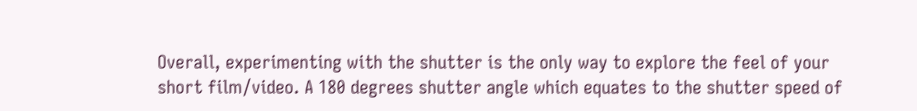Overall, experimenting with the shutter is the only way to explore the feel of your short film/video. A 180 degrees shutter angle which equates to the shutter speed of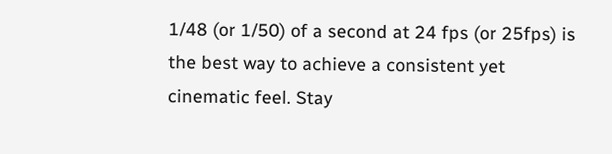1/48 (or 1/50) of a second at 24 fps (or 25fps) is the best way to achieve a consistent yet cinematic feel. Stay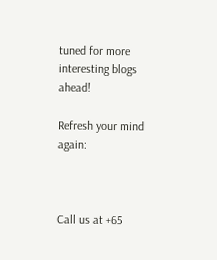tuned for more interesting blogs ahead!

Refresh your mind again:



Call us at +65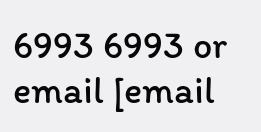6993 6993 or email [email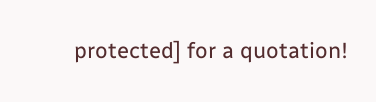protected] for a quotation!